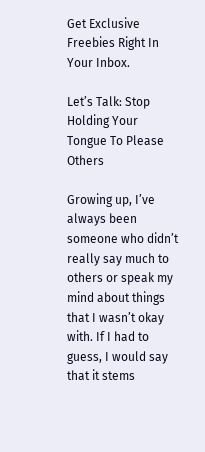Get Exclusive Freebies Right In Your Inbox.

Let’s Talk: Stop Holding Your Tongue To Please Others

Growing up, I’ve always been someone who didn’t really say much to others or speak my mind about things that I wasn’t okay with. If I had to guess, I would say that it stems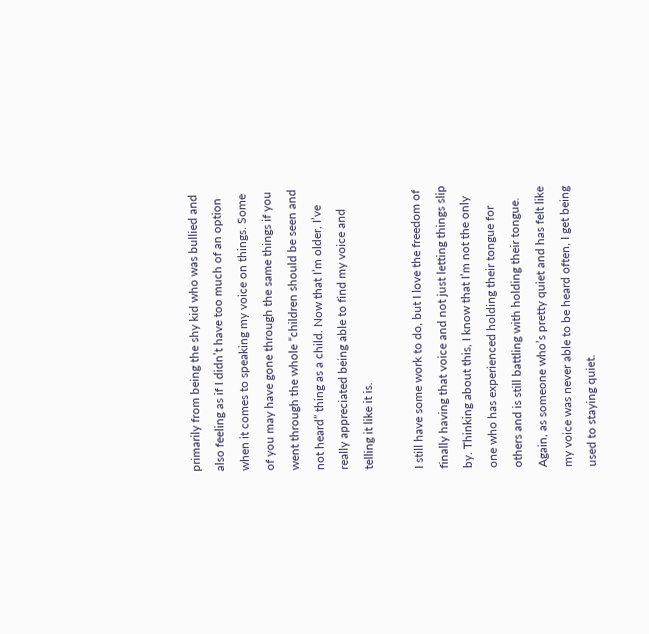primarily from being the shy kid who was bullied and also feeling as if I didn’t have too much of an option when it comes to speaking my voice on things. Some of you may have gone through the same things if you went through the whole “children should be seen and not heard” thing as a child. Now that I’m older, I’ve really appreciated being able to find my voice and telling it like it is.

I still have some work to do, but I love the freedom of finally having that voice and not just letting things slip by. Thinking about this, I know that I’m not the only one who has experienced holding their tongue for others and is still battling with holding their tongue. Again, as someone who’s pretty quiet and has felt like my voice was never able to be heard often, I get being used to staying quiet.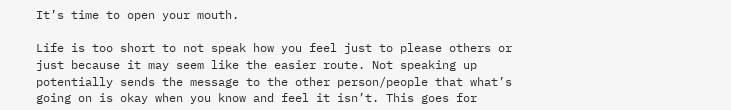It’s time to open your mouth.

Life is too short to not speak how you feel just to please others or just because it may seem like the easier route. Not speaking up potentially sends the message to the other person/people that what’s going on is okay when you know and feel it isn’t. This goes for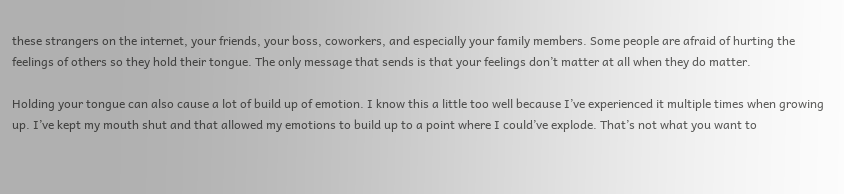these strangers on the internet, your friends, your boss, coworkers, and especially your family members. Some people are afraid of hurting the feelings of others so they hold their tongue. The only message that sends is that your feelings don’t matter at all when they do matter.

Holding your tongue can also cause a lot of build up of emotion. I know this a little too well because I’ve experienced it multiple times when growing up. I’ve kept my mouth shut and that allowed my emotions to build up to a point where I could’ve explode. That’s not what you want to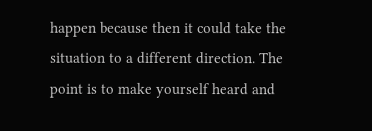happen because then it could take the situation to a different direction. The point is to make yourself heard and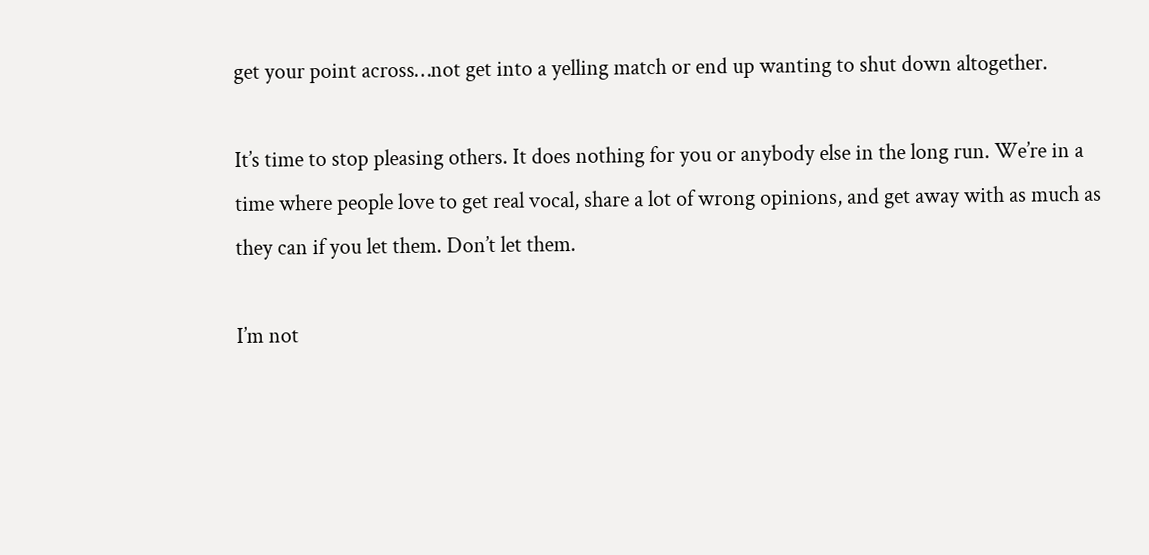get your point across…not get into a yelling match or end up wanting to shut down altogether.

It’s time to stop pleasing others. It does nothing for you or anybody else in the long run. We’re in a time where people love to get real vocal, share a lot of wrong opinions, and get away with as much as they can if you let them. Don’t let them.

I’m not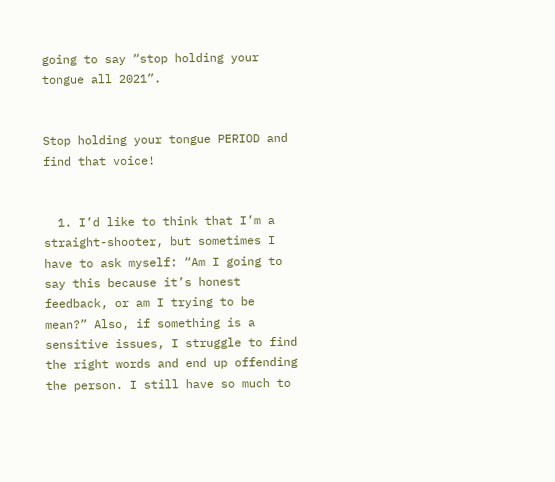going to say “stop holding your tongue all 2021”.


Stop holding your tongue PERIOD and find that voice!


  1. I’d like to think that I’m a straight-shooter, but sometimes I have to ask myself: “Am I going to say this because it’s honest feedback, or am I trying to be mean?” Also, if something is a sensitive issues, I struggle to find the right words and end up offending the person. I still have so much to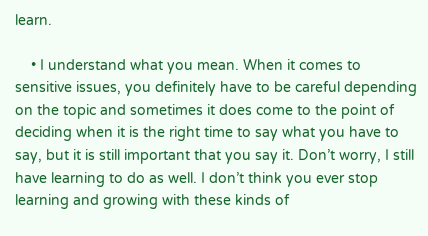learn.

    • I understand what you mean. When it comes to sensitive issues, you definitely have to be careful depending on the topic and sometimes it does come to the point of deciding when it is the right time to say what you have to say, but it is still important that you say it. Don’t worry, I still have learning to do as well. I don’t think you ever stop learning and growing with these kinds of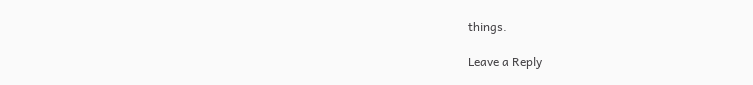things.

Leave a Reply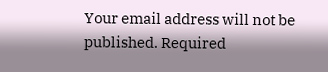Your email address will not be published. Required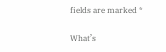fields are marked *

What’s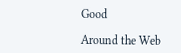Good

Around the Web